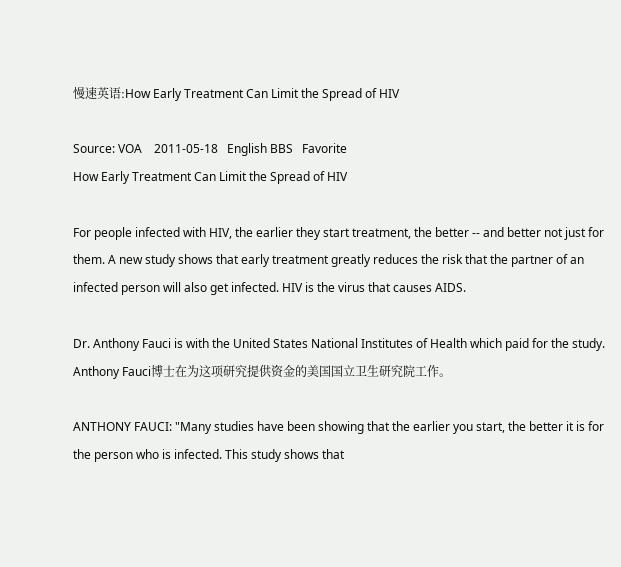慢速英语:How Early Treatment Can Limit the Spread of HIV

Source: VOA    2011-05-18   English BBS   Favorite
How Early Treatment Can Limit the Spread of HIV

For people infected with HIV, the earlier they start treatment, the better -- and better not just for them. A new study shows that early treatment greatly reduces the risk that the partner of an infected person will also get infected. HIV is the virus that causes AIDS.

Dr. Anthony Fauci is with the United States National Institutes of Health which paid for the study.
Anthony Fauci博士在为这项研究提供资金的美国国立卫生研究院工作。

ANTHONY FAUCI: "Many studies have been showing that the earlier you start, the better it is for the person who is infected. This study shows that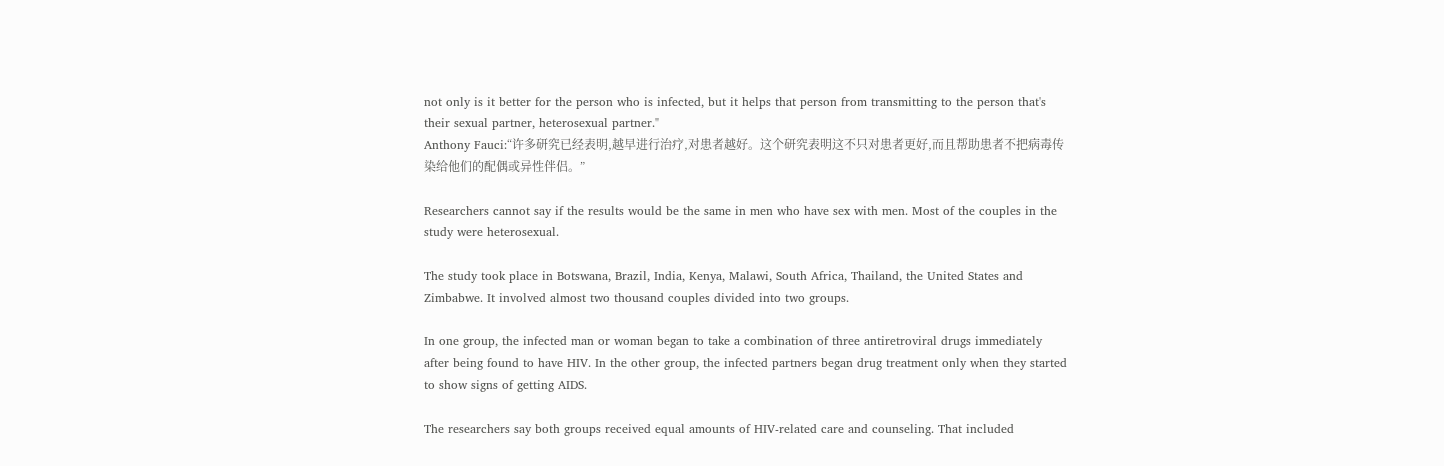not only is it better for the person who is infected, but it helps that person from transmitting to the person that's their sexual partner, heterosexual partner."
Anthony Fauci:“许多研究已经表明,越早进行治疗,对患者越好。这个研究表明这不只对患者更好,而且帮助患者不把病毒传染给他们的配偶或异性伴侣。”

Researchers cannot say if the results would be the same in men who have sex with men. Most of the couples in the study were heterosexual.

The study took place in Botswana, Brazil, India, Kenya, Malawi, South Africa, Thailand, the United States and Zimbabwe. It involved almost two thousand couples divided into two groups.

In one group, the infected man or woman began to take a combination of three antiretroviral drugs immediately after being found to have HIV. In the other group, the infected partners began drug treatment only when they started to show signs of getting AIDS.

The researchers say both groups received equal amounts of HIV-related care and counseling. That included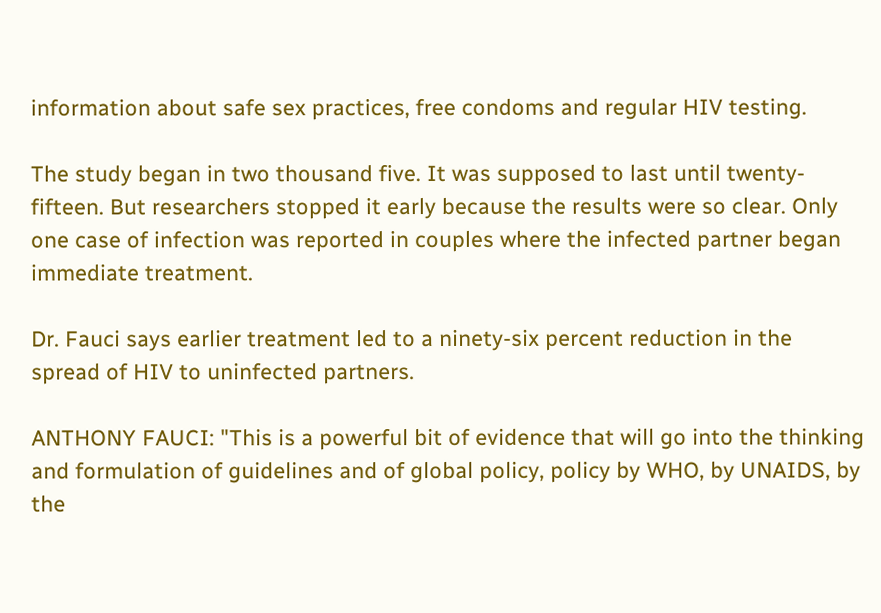information about safe sex practices, free condoms and regular HIV testing.

The study began in two thousand five. It was supposed to last until twenty-fifteen. But researchers stopped it early because the results were so clear. Only one case of infection was reported in couples where the infected partner began immediate treatment.

Dr. Fauci says earlier treatment led to a ninety-six percent reduction in the spread of HIV to uninfected partners.

ANTHONY FAUCI: "This is a powerful bit of evidence that will go into the thinking and formulation of guidelines and of global policy, policy by WHO, by UNAIDS, by the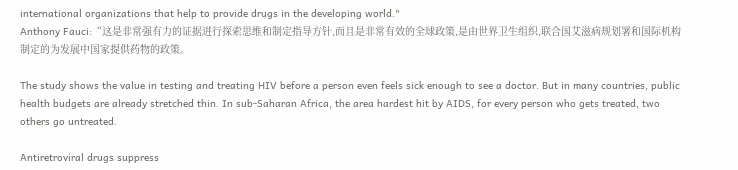international organizations that help to provide drugs in the developing world."
Anthony Fauci:“这是非常强有力的证据进行探索思维和制定指导方针,而且是非常有效的全球政策,是由世界卫生组织,联合国艾滋病规划署和国际机构制定的为发展中国家提供药物的政策。

The study shows the value in testing and treating HIV before a person even feels sick enough to see a doctor. But in many countries, public health budgets are already stretched thin. In sub-Saharan Africa, the area hardest hit by AIDS, for every person who gets treated, two others go untreated.

Antiretroviral drugs suppress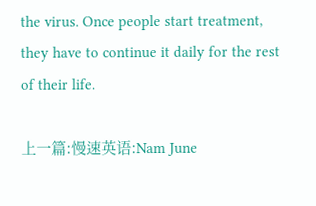the virus. Once people start treatment, they have to continue it daily for the rest of their life.

上一篇:慢速英语:Nam June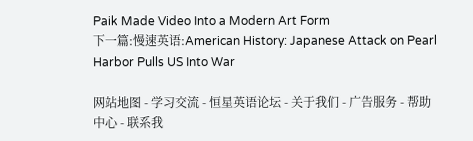Paik Made Video Into a Modern Art Form
下一篇:慢速英语:American History: Japanese Attack on Pearl Harbor Pulls US Into War

网站地图 - 学习交流 - 恒星英语论坛 - 关于我们 - 广告服务 - 帮助中心 - 联系我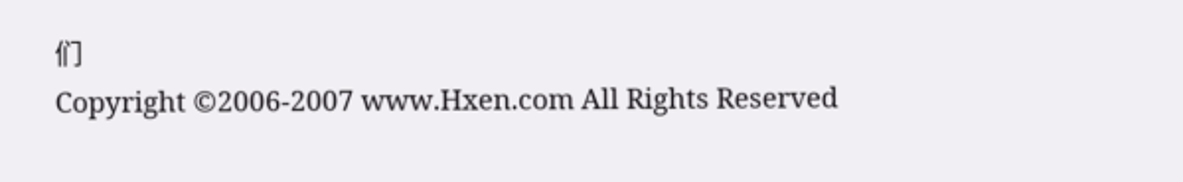们
Copyright ©2006-2007 www.Hxen.com All Rights Reserved